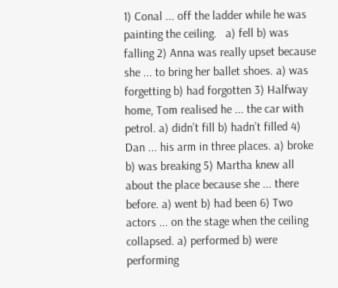1) Conal ... off the ladder while he was painting the ceiling.   a) fell b) was falling 2) Anna was really upset because she ... to bring her ballet shoes. a) was forgetting b) had forgotten 3) Halfway home, Tom realised he ... the car with petrol. a) didn’t fill b) hadn’t filled 4) Dan ... his arm in three places. a) broke b) was breaking 5) Martha knew all about the place because she ... there before. a) went b) had been 6) Two actors ... on the stage when the ceiling collapsed. a) performed b) were performing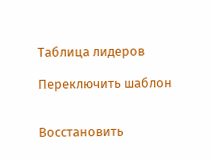Таблица лидеров

Переключить шаблон


Восстановить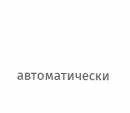автоматически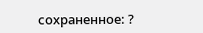сохраненное: ?